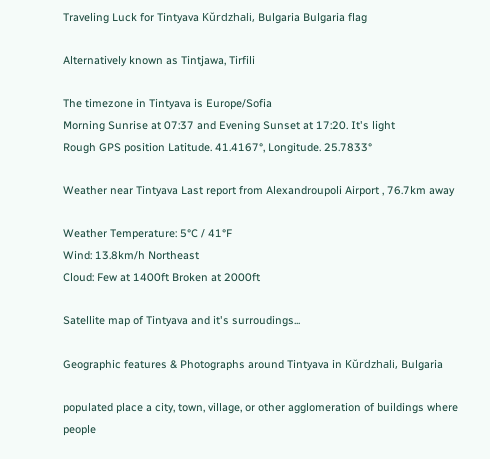Traveling Luck for Tintyava Kŭrdzhali, Bulgaria Bulgaria flag

Alternatively known as Tintjawa, Tirfili

The timezone in Tintyava is Europe/Sofia
Morning Sunrise at 07:37 and Evening Sunset at 17:20. It's light
Rough GPS position Latitude. 41.4167°, Longitude. 25.7833°

Weather near Tintyava Last report from Alexandroupoli Airport , 76.7km away

Weather Temperature: 5°C / 41°F
Wind: 13.8km/h Northeast
Cloud: Few at 1400ft Broken at 2000ft

Satellite map of Tintyava and it's surroudings...

Geographic features & Photographs around Tintyava in Kŭrdzhali, Bulgaria

populated place a city, town, village, or other agglomeration of buildings where people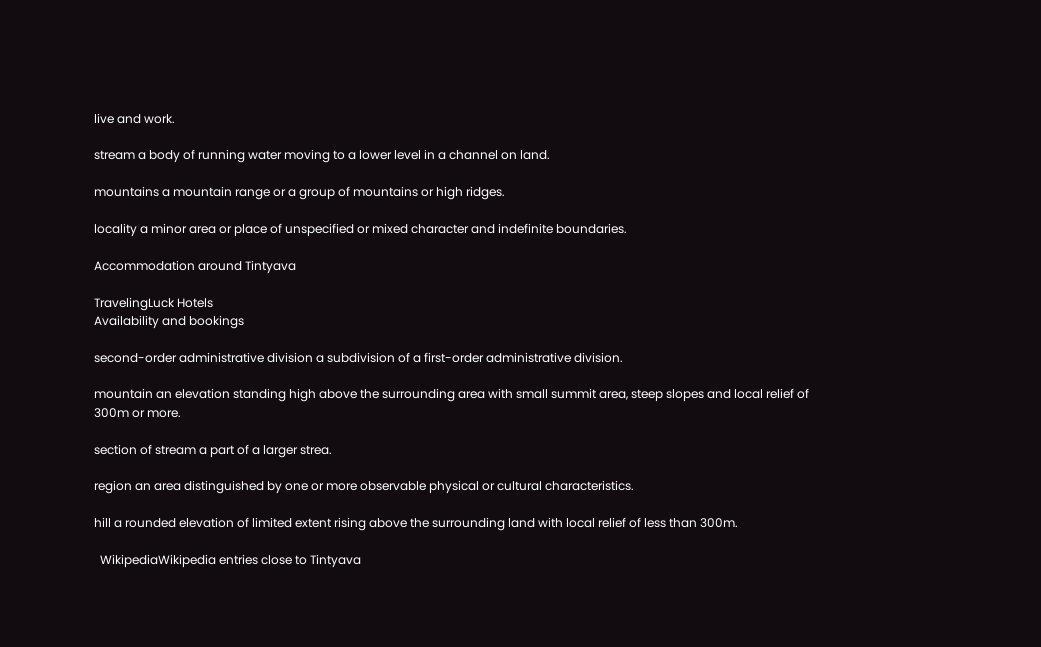live and work.

stream a body of running water moving to a lower level in a channel on land.

mountains a mountain range or a group of mountains or high ridges.

locality a minor area or place of unspecified or mixed character and indefinite boundaries.

Accommodation around Tintyava

TravelingLuck Hotels
Availability and bookings

second-order administrative division a subdivision of a first-order administrative division.

mountain an elevation standing high above the surrounding area with small summit area, steep slopes and local relief of 300m or more.

section of stream a part of a larger strea.

region an area distinguished by one or more observable physical or cultural characteristics.

hill a rounded elevation of limited extent rising above the surrounding land with local relief of less than 300m.

  WikipediaWikipedia entries close to Tintyava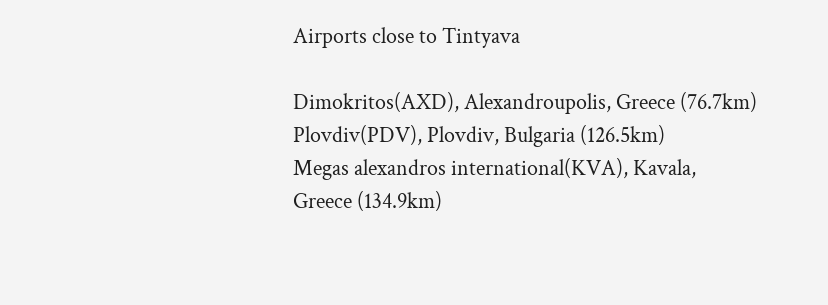Airports close to Tintyava

Dimokritos(AXD), Alexandroupolis, Greece (76.7km)
Plovdiv(PDV), Plovdiv, Bulgaria (126.5km)
Megas alexandros international(KVA), Kavala, Greece (134.9km)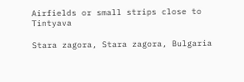Airfields or small strips close to Tintyava

Stara zagora, Stara zagora, Bulgaria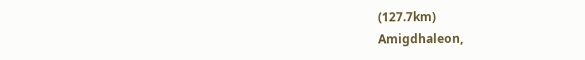(127.7km)
Amigdhaleon,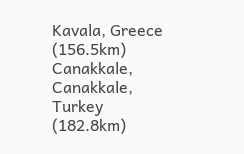Kavala, Greece (156.5km)
Canakkale, Canakkale, Turkey (182.8km)